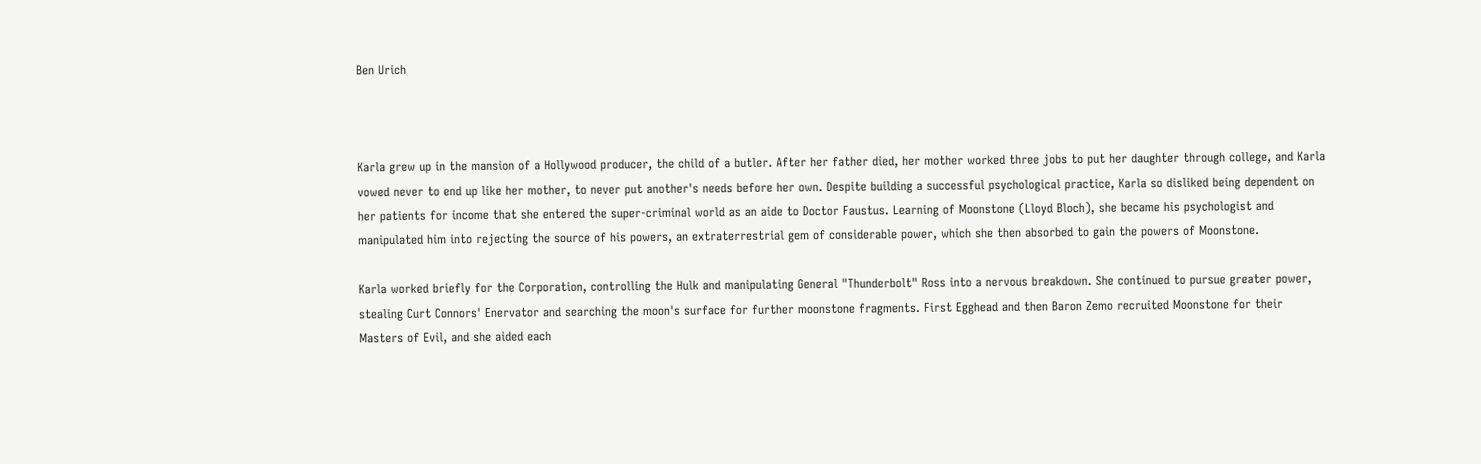Ben Urich



Karla grew up in the mansion of a Hollywood producer, the child of a butler. After her father died, her mother worked three jobs to put her daughter through college, and Karla vowed never to end up like her mother, to never put another's needs before her own. Despite building a successful psychological practice, Karla so disliked being dependent on her patients for income that she entered the super-criminal world as an aide to Doctor Faustus. Learning of Moonstone (Lloyd Bloch), she became his psychologist and manipulated him into rejecting the source of his powers, an extraterrestrial gem of considerable power, which she then absorbed to gain the powers of Moonstone.

Karla worked briefly for the Corporation, controlling the Hulk and manipulating General "Thunderbolt" Ross into a nervous breakdown. She continued to pursue greater power, stealing Curt Connors' Enervator and searching the moon's surface for further moonstone fragments. First Egghead and then Baron Zemo recruited Moonstone for their Masters of Evil, and she aided each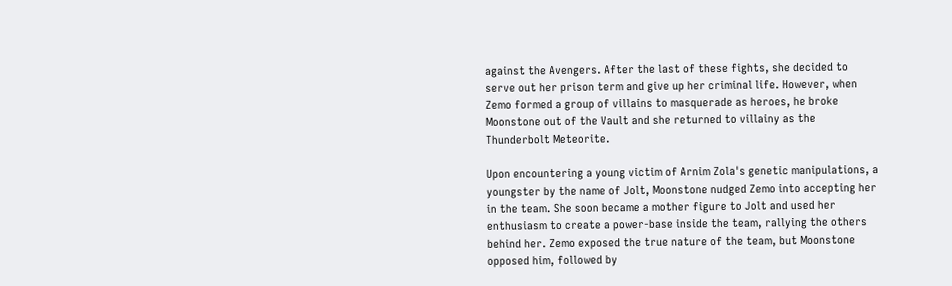against the Avengers. After the last of these fights, she decided to serve out her prison term and give up her criminal life. However, when Zemo formed a group of villains to masquerade as heroes, he broke Moonstone out of the Vault and she returned to villainy as the Thunderbolt Meteorite.

Upon encountering a young victim of Arnim Zola's genetic manipulations, a youngster by the name of Jolt, Moonstone nudged Zemo into accepting her in the team. She soon became a mother figure to Jolt and used her enthusiasm to create a power-base inside the team, rallying the others behind her. Zemo exposed the true nature of the team, but Moonstone opposed him, followed by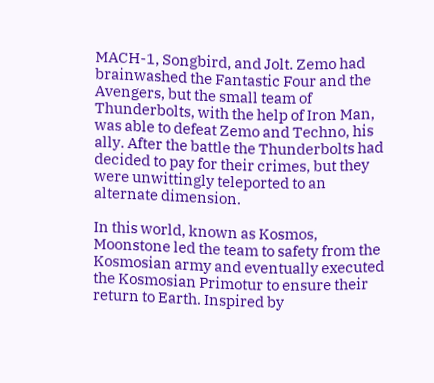MACH-1, Songbird, and Jolt. Zemo had brainwashed the Fantastic Four and the Avengers, but the small team of Thunderbolts, with the help of Iron Man, was able to defeat Zemo and Techno, his ally. After the battle the Thunderbolts had decided to pay for their crimes, but they were unwittingly teleported to an alternate dimension.

In this world, known as Kosmos, Moonstone led the team to safety from the Kosmosian army and eventually executed the Kosmosian Primotur to ensure their return to Earth. Inspired by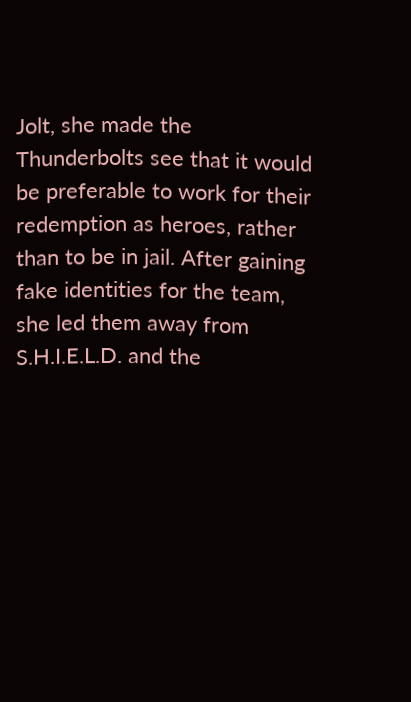Jolt, she made the Thunderbolts see that it would be preferable to work for their redemption as heroes, rather than to be in jail. After gaining fake identities for the team, she led them away from S.H.I.E.L.D. and the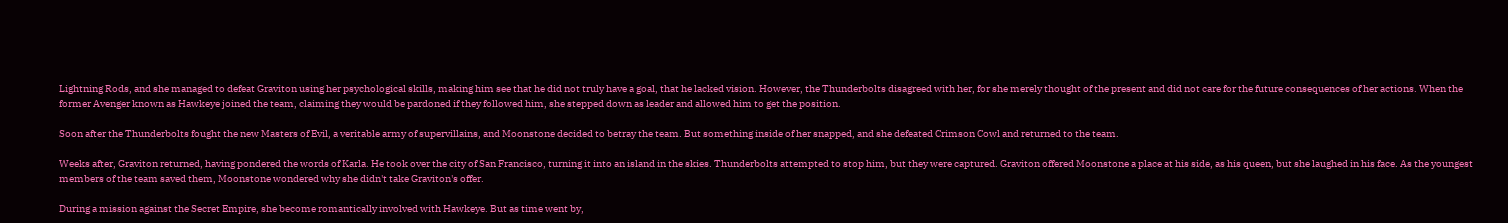Lightning Rods, and she managed to defeat Graviton using her psychological skills, making him see that he did not truly have a goal, that he lacked vision. However, the Thunderbolts disagreed with her, for she merely thought of the present and did not care for the future consequences of her actions. When the former Avenger known as Hawkeye joined the team, claiming they would be pardoned if they followed him, she stepped down as leader and allowed him to get the position.

Soon after the Thunderbolts fought the new Masters of Evil, a veritable army of supervillains, and Moonstone decided to betray the team. But something inside of her snapped, and she defeated Crimson Cowl and returned to the team.

Weeks after, Graviton returned, having pondered the words of Karla. He took over the city of San Francisco, turning it into an island in the skies. Thunderbolts attempted to stop him, but they were captured. Graviton offered Moonstone a place at his side, as his queen, but she laughed in his face. As the youngest members of the team saved them, Moonstone wondered why she didn't take Graviton's offer.

During a mission against the Secret Empire, she become romantically involved with Hawkeye. But as time went by,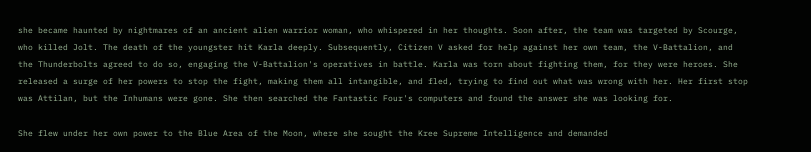she became haunted by nightmares of an ancient alien warrior woman, who whispered in her thoughts. Soon after, the team was targeted by Scourge, who killed Jolt. The death of the youngster hit Karla deeply. Subsequently, Citizen V asked for help against her own team, the V-Battalion, and the Thunderbolts agreed to do so, engaging the V-Battalion's operatives in battle. Karla was torn about fighting them, for they were heroes. She released a surge of her powers to stop the fight, making them all intangible, and fled, trying to find out what was wrong with her. Her first stop was Attilan, but the Inhumans were gone. She then searched the Fantastic Four's computers and found the answer she was looking for.

She flew under her own power to the Blue Area of the Moon, where she sought the Kree Supreme Intelligence and demanded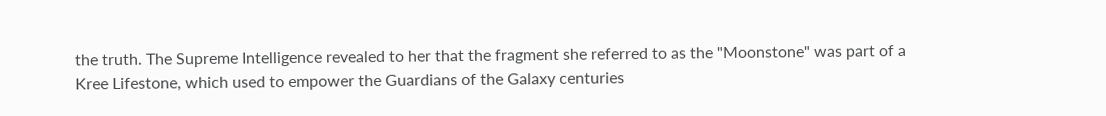the truth. The Supreme Intelligence revealed to her that the fragment she referred to as the "Moonstone" was part of a Kree Lifestone, which used to empower the Guardians of the Galaxy centuries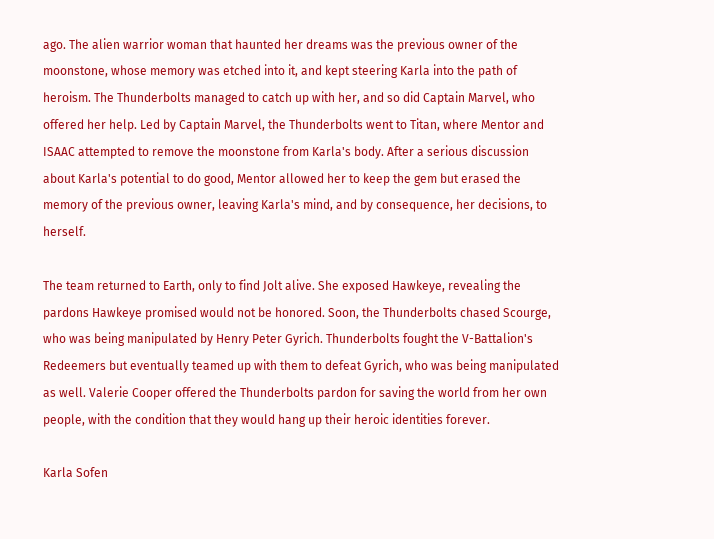ago. The alien warrior woman that haunted her dreams was the previous owner of the moonstone, whose memory was etched into it, and kept steering Karla into the path of heroism. The Thunderbolts managed to catch up with her, and so did Captain Marvel, who offered her help. Led by Captain Marvel, the Thunderbolts went to Titan, where Mentor and ISAAC attempted to remove the moonstone from Karla's body. After a serious discussion about Karla's potential to do good, Mentor allowed her to keep the gem but erased the memory of the previous owner, leaving Karla's mind, and by consequence, her decisions, to herself.

The team returned to Earth, only to find Jolt alive. She exposed Hawkeye, revealing the pardons Hawkeye promised would not be honored. Soon, the Thunderbolts chased Scourge, who was being manipulated by Henry Peter Gyrich. Thunderbolts fought the V-Battalion's Redeemers but eventually teamed up with them to defeat Gyrich, who was being manipulated as well. Valerie Cooper offered the Thunderbolts pardon for saving the world from her own people, with the condition that they would hang up their heroic identities forever.

Karla Sofen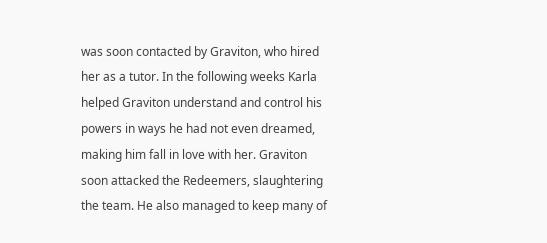was soon contacted by Graviton, who hired her as a tutor. In the following weeks Karla helped Graviton understand and control his powers in ways he had not even dreamed, making him fall in love with her. Graviton soon attacked the Redeemers, slaughtering the team. He also managed to keep many of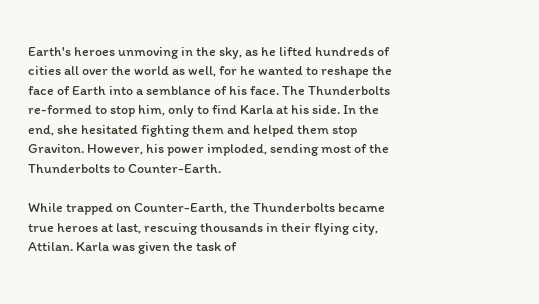Earth's heroes unmoving in the sky, as he lifted hundreds of cities all over the world as well, for he wanted to reshape the face of Earth into a semblance of his face. The Thunderbolts re-formed to stop him, only to find Karla at his side. In the end, she hesitated fighting them and helped them stop Graviton. However, his power imploded, sending most of the Thunderbolts to Counter-Earth.

While trapped on Counter-Earth, the Thunderbolts became true heroes at last, rescuing thousands in their flying city, Attilan. Karla was given the task of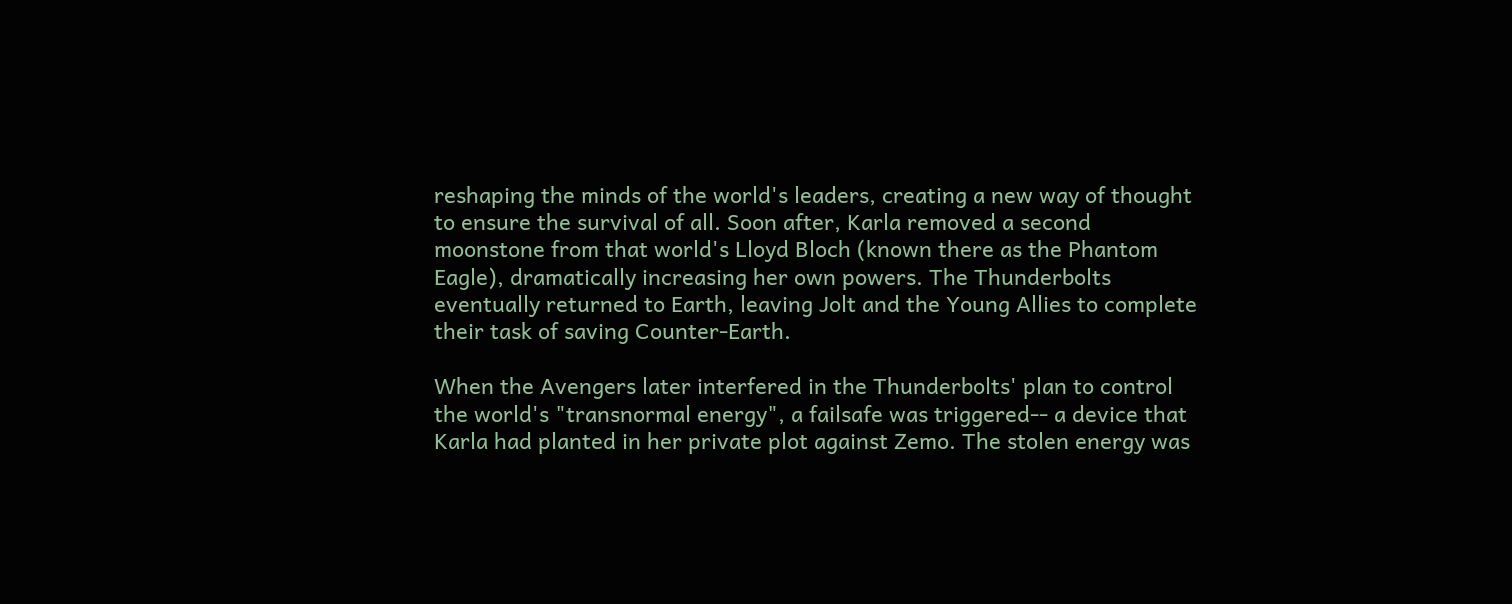reshaping the minds of the world's leaders, creating a new way of thought to ensure the survival of all. Soon after, Karla removed a second moonstone from that world's Lloyd Bloch (known there as the Phantom Eagle), dramatically increasing her own powers. The Thunderbolts eventually returned to Earth, leaving Jolt and the Young Allies to complete their task of saving Counter-Earth.

When the Avengers later interfered in the Thunderbolts' plan to control the world's "transnormal energy", a failsafe was triggered-- a device that Karla had planted in her private plot against Zemo. The stolen energy was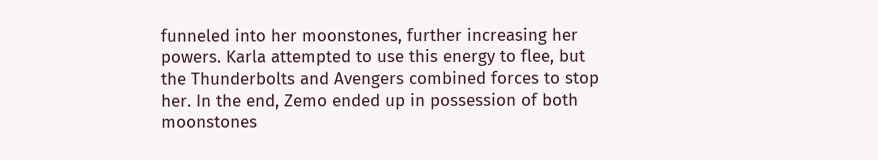funneled into her moonstones, further increasing her powers. Karla attempted to use this energy to flee, but the Thunderbolts and Avengers combined forces to stop her. In the end, Zemo ended up in possession of both moonstones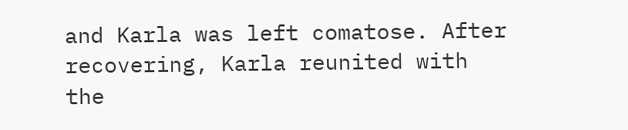and Karla was left comatose. After recovering, Karla reunited with the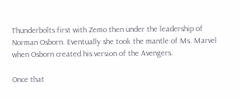Thunderbolts first with Zemo then under the leadership of Norman Osborn. Eventually she took the mantle of Ms. Marvel when Osborn created his version of the Avengers.

Once that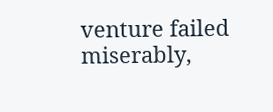venture failed miserably,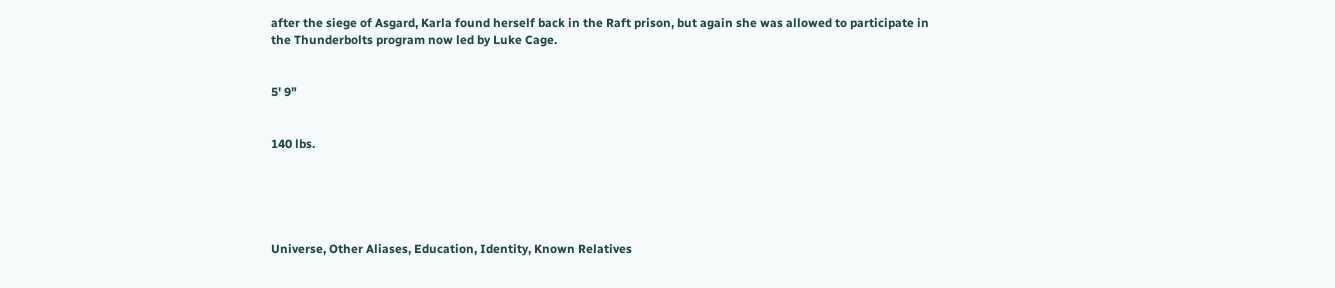after the siege of Asgard, Karla found herself back in the Raft prison, but again she was allowed to participate in the Thunderbolts program now led by Luke Cage.


5' 9"


140 lbs.





Universe, Other Aliases, Education, Identity, Known Relatives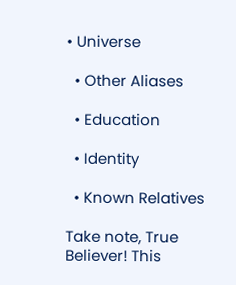• Universe

  • Other Aliases

  • Education

  • Identity

  • Known Relatives

Take note, True Believer! This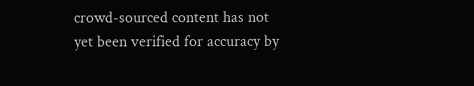crowd-sourced content has not yet been verified for accuracy by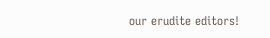our erudite editors!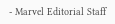- Marvel Editorial Staff